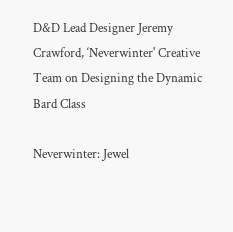D&D Lead Designer Jeremy Crawford, ‘Neverwinter' Creative Team on Designing the Dynamic Bard Class

Neverwinter: Jewel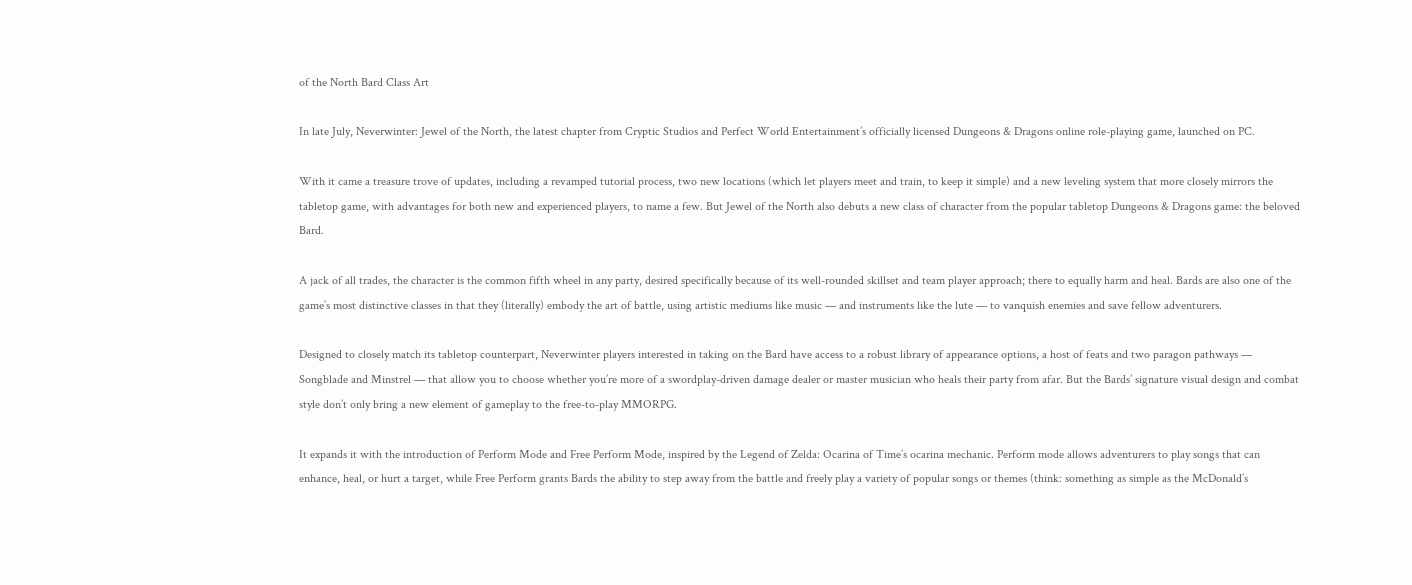of the North Bard Class Art

In late July, Neverwinter: Jewel of the North, the latest chapter from Cryptic Studios and Perfect World Entertainment’s officially licensed Dungeons & Dragons online role-playing game, launched on PC.

With it came a treasure trove of updates, including a revamped tutorial process, two new locations (which let players meet and train, to keep it simple) and a new leveling system that more closely mirrors the tabletop game, with advantages for both new and experienced players, to name a few. But Jewel of the North also debuts a new class of character from the popular tabletop Dungeons & Dragons game: the beloved Bard.

A jack of all trades, the character is the common fifth wheel in any party, desired specifically because of its well-rounded skillset and team player approach; there to equally harm and heal. Bards are also one of the game’s most distinctive classes in that they (literally) embody the art of battle, using artistic mediums like music — and instruments like the lute — to vanquish enemies and save fellow adventurers.

Designed to closely match its tabletop counterpart, Neverwinter players interested in taking on the Bard have access to a robust library of appearance options, a host of feats and two paragon pathways — Songblade and Minstrel — that allow you to choose whether you’re more of a swordplay-driven damage dealer or master musician who heals their party from afar. But the Bards’ signature visual design and combat style don’t only bring a new element of gameplay to the free-to-play MMORPG.

It expands it with the introduction of Perform Mode and Free Perform Mode, inspired by the Legend of Zelda: Ocarina of Time’s ocarina mechanic. Perform mode allows adventurers to play songs that can enhance, heal, or hurt a target, while Free Perform grants Bards the ability to step away from the battle and freely play a variety of popular songs or themes (think: something as simple as the McDonald’s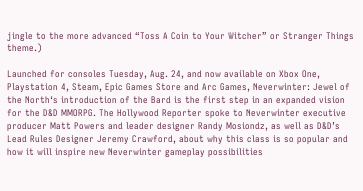jingle to the more advanced “Toss A Coin to Your Witcher” or Stranger Things theme.)

Launched for consoles Tuesday, Aug. 24, and now available on Xbox One, Playstation 4, Steam, Epic Games Store and Arc Games, Neverwinter: Jewel of the North‘s introduction of the Bard is the first step in an expanded vision for the D&D MMORPG. The Hollywood Reporter spoke to Neverwinter executive producer Matt Powers and leader designer Randy Mosiondz, as well as D&D’s Lead Rules Designer Jeremy Crawford, about why this class is so popular and how it will inspire new Neverwinter gameplay possibilities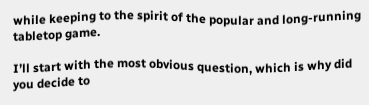while keeping to the spirit of the popular and long-running tabletop game.

I’ll start with the most obvious question, which is why did you decide to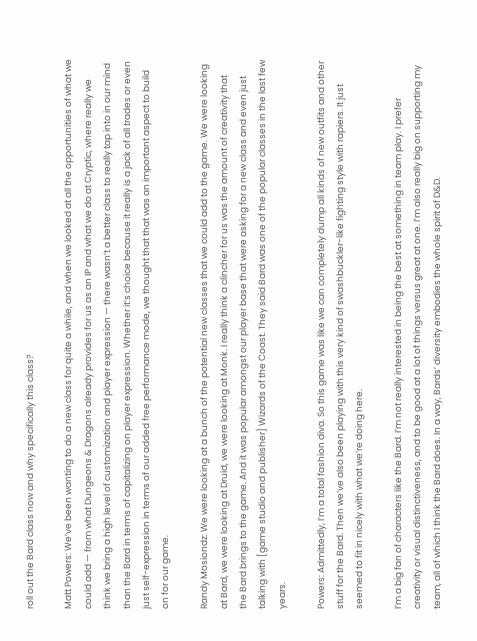roll out the Bard class now and why specifically this class?

Matt Powers: We’ve been wanting to do a new class for quite a while, and when we looked at all the opportunities of what we could add — from what Dungeons & Dragons already provides for us as an IP and what we do at Cryptic, where really we think we bring a high level of customization and player expression — there wasn’t a better class to really tap into in our mind than the Bard in terms of capitalizing on player expression. Whether it’s choice because it really is a jack of all trades or even just self-expression in terms of our added free performance mode, we thought that that was an important aspect to build on for our game.

Randy Mosiondz: We were looking at a bunch of the potential new classes that we could add to the game. We were looking at Bard, we were looking at Druid, we were looking at Monk. I really think a clincher for us was the amount of creativity that the Bard brings to the game. And it was popular amongst our player base that were asking for a new class and even just talking with [game studio and publisher] Wizards of the Coast. They said Bard was one of the popular classes in the last few years.

Powers: Admittedly, I’m a total fashion diva. So this game was like we can completely dump all kinds of new outfits and other stuff for the Bard. Then we’ve also been playing with this very kind of swashbuckler-like fighting style with rapiers. It just seemed to fit in nicely with what we’re doing here.

I’m a big fan of characters like the Bard. I’m not really interested in being the best at something in team play. I prefer creativity or visual distinctiveness, and to be good at a lot of things versus great at one. I’m also really big on supporting my team, all of which I think the Bard does. In a way, Bards’ diversity embodies the whole spirit of D&D.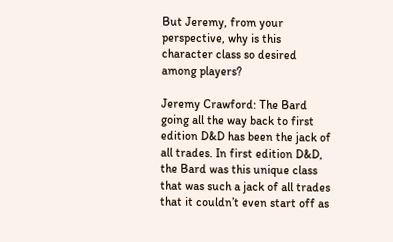But Jeremy, from your perspective, why is this character class so desired among players?

Jeremy Crawford: The Bard going all the way back to first edition D&D has been the jack of all trades. In first edition D&D, the Bard was this unique class that was such a jack of all trades that it couldn’t even start off as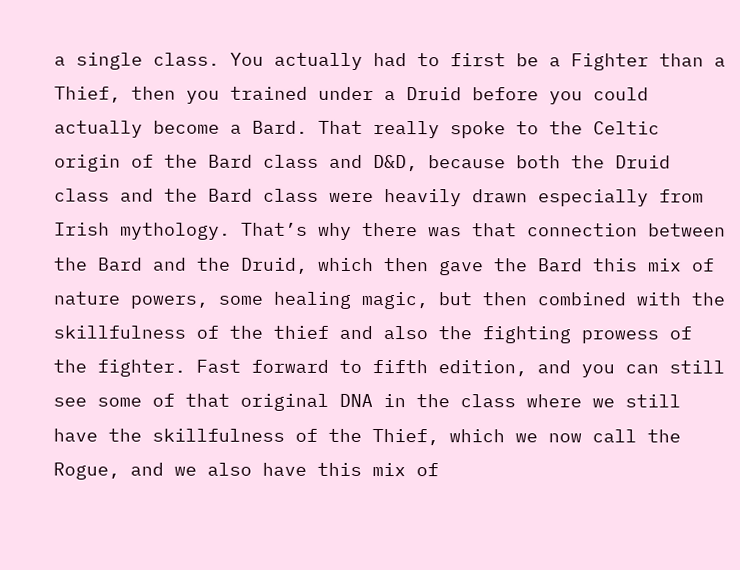a single class. You actually had to first be a Fighter than a Thief, then you trained under a Druid before you could actually become a Bard. That really spoke to the Celtic origin of the Bard class and D&D, because both the Druid class and the Bard class were heavily drawn especially from Irish mythology. That’s why there was that connection between the Bard and the Druid, which then gave the Bard this mix of nature powers, some healing magic, but then combined with the skillfulness of the thief and also the fighting prowess of the fighter. Fast forward to fifth edition, and you can still see some of that original DNA in the class where we still have the skillfulness of the Thief, which we now call the Rogue, and we also have this mix of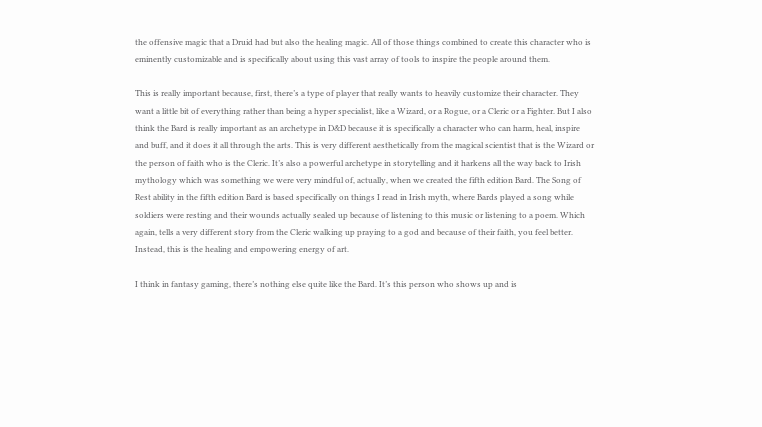the offensive magic that a Druid had but also the healing magic. All of those things combined to create this character who is eminently customizable and is specifically about using this vast array of tools to inspire the people around them.

This is really important because, first, there’s a type of player that really wants to heavily customize their character. They want a little bit of everything rather than being a hyper specialist, like a Wizard, or a Rogue, or a Cleric or a Fighter. But I also think the Bard is really important as an archetype in D&D because it is specifically a character who can harm, heal, inspire and buff, and it does it all through the arts. This is very different aesthetically from the magical scientist that is the Wizard or the person of faith who is the Cleric. It’s also a powerful archetype in storytelling and it harkens all the way back to Irish mythology which was something we were very mindful of, actually, when we created the fifth edition Bard. The Song of Rest ability in the fifth edition Bard is based specifically on things I read in Irish myth, where Bards played a song while soldiers were resting and their wounds actually sealed up because of listening to this music or listening to a poem. Which again, tells a very different story from the Cleric walking up praying to a god and because of their faith, you feel better. Instead, this is the healing and empowering energy of art.

I think in fantasy gaming, there’s nothing else quite like the Bard. It’s this person who shows up and is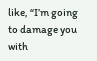like, “I’m going to damage you with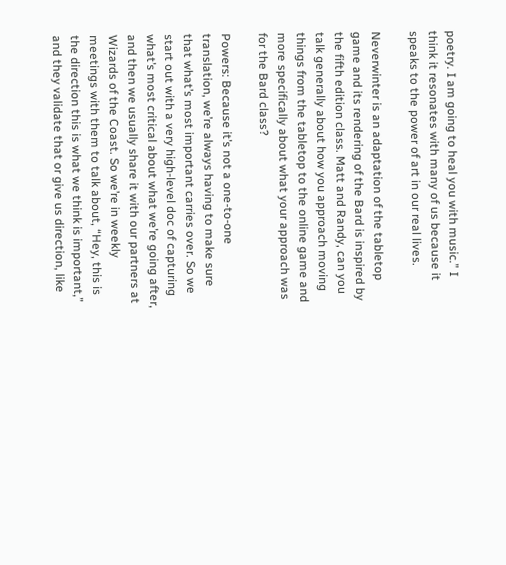poetry. I am going to heal you with music.” I think it resonates with many of us because it speaks to the power of art in our real lives.

Neverwinter is an adaptation of the tabletop game and its rendering of the Bard is inspired by the fifth edition class. Matt and Randy, can you talk generally about how you approach moving things from the tabletop to the online game and more specifically about what your approach was for the Bard class?

Powers: Because it’s not a one-to-one translation, we’re always having to make sure that what’s most important carries over. So we start out with a very high-level doc of capturing what’s most critical about what we’re going after, and then we usually share it with our partners at Wizards of the Coast. So we’re in weekly meetings with them to talk about, “Hey, this is the direction this is what we think is important,” and they validate that or give us direction, like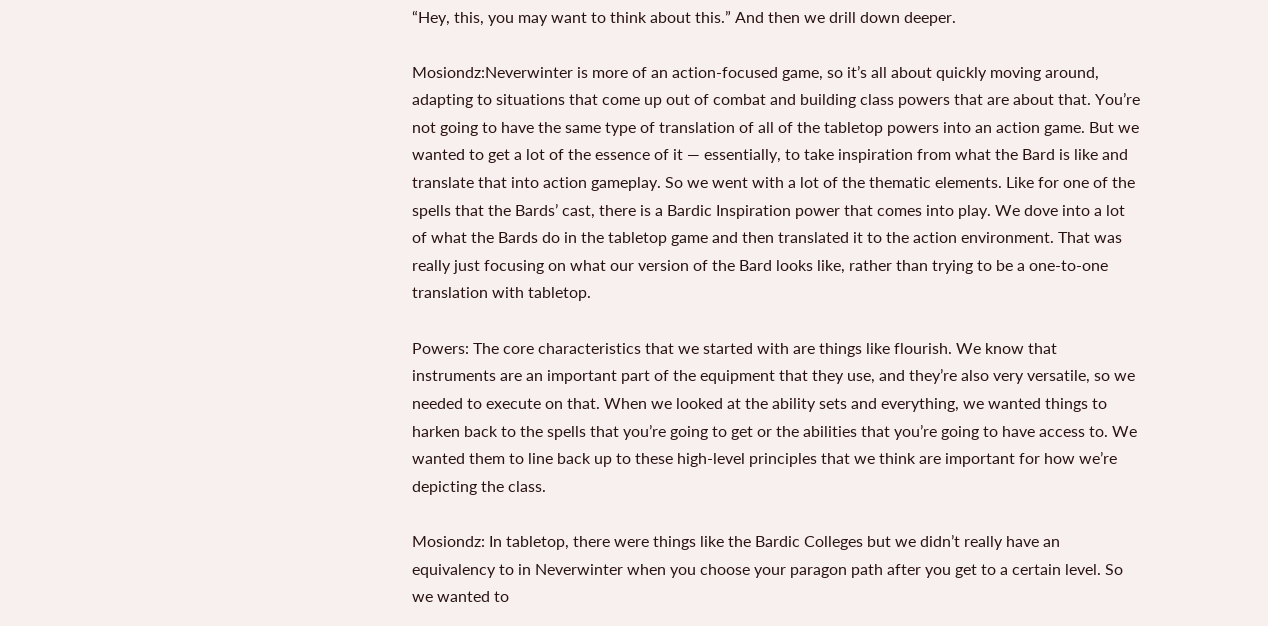“Hey, this, you may want to think about this.” And then we drill down deeper.

Mosiondz:Neverwinter is more of an action-focused game, so it’s all about quickly moving around, adapting to situations that come up out of combat and building class powers that are about that. You’re not going to have the same type of translation of all of the tabletop powers into an action game. But we wanted to get a lot of the essence of it — essentially, to take inspiration from what the Bard is like and translate that into action gameplay. So we went with a lot of the thematic elements. Like for one of the spells that the Bards’ cast, there is a Bardic Inspiration power that comes into play. We dove into a lot of what the Bards do in the tabletop game and then translated it to the action environment. That was really just focusing on what our version of the Bard looks like, rather than trying to be a one-to-one translation with tabletop.

Powers: The core characteristics that we started with are things like flourish. We know that instruments are an important part of the equipment that they use, and they’re also very versatile, so we needed to execute on that. When we looked at the ability sets and everything, we wanted things to harken back to the spells that you’re going to get or the abilities that you’re going to have access to. We wanted them to line back up to these high-level principles that we think are important for how we’re depicting the class.

Mosiondz: In tabletop, there were things like the Bardic Colleges but we didn’t really have an equivalency to in Neverwinter when you choose your paragon path after you get to a certain level. So we wanted to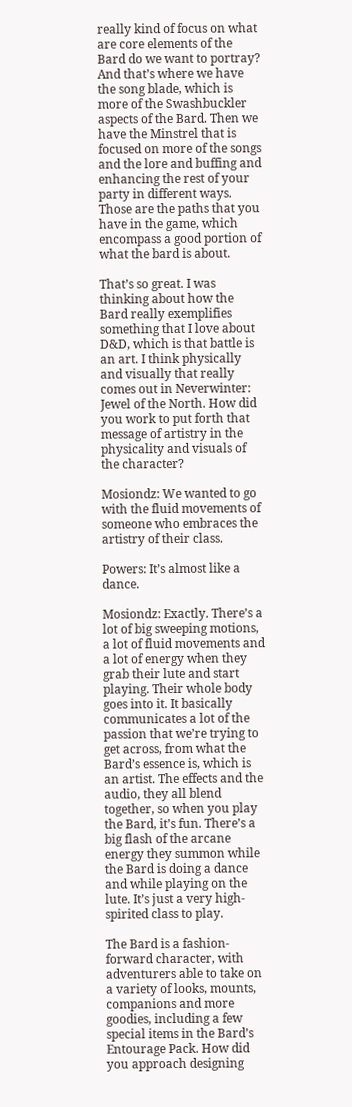really kind of focus on what are core elements of the Bard do we want to portray? And that’s where we have the song blade, which is more of the Swashbuckler aspects of the Bard. Then we have the Minstrel that is focused on more of the songs and the lore and buffing and enhancing the rest of your party in different ways. Those are the paths that you have in the game, which encompass a good portion of what the bard is about.

That’s so great. I was thinking about how the Bard really exemplifies something that I love about D&D, which is that battle is an art. I think physically and visually that really comes out in Neverwinter: Jewel of the North. How did you work to put forth that message of artistry in the physicality and visuals of the character?

Mosiondz: We wanted to go with the fluid movements of someone who embraces the artistry of their class.

Powers: It’s almost like a dance.

Mosiondz: Exactly. There’s a lot of big sweeping motions, a lot of fluid movements and a lot of energy when they grab their lute and start playing. Their whole body goes into it. It basically communicates a lot of the passion that we’re trying to get across, from what the Bard’s essence is, which is an artist. The effects and the audio, they all blend together, so when you play the Bard, it’s fun. There’s a big flash of the arcane energy they summon while the Bard is doing a dance and while playing on the lute. It’s just a very high-spirited class to play.

The Bard is a fashion-forward character, with adventurers able to take on a variety of looks, mounts, companions and more goodies, including a few special items in the Bard’s Entourage Pack. How did you approach designing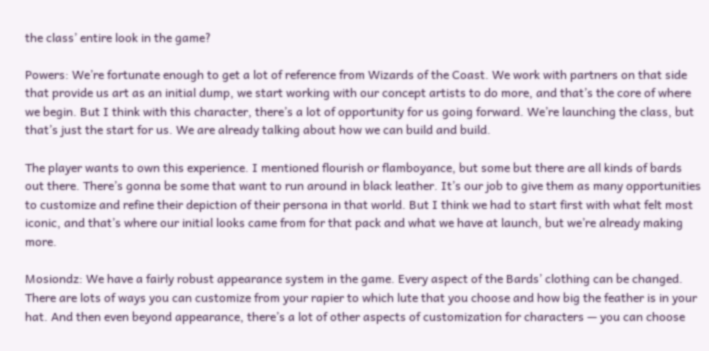the class’ entire look in the game?

Powers: We’re fortunate enough to get a lot of reference from Wizards of the Coast. We work with partners on that side that provide us art as an initial dump, we start working with our concept artists to do more, and that’s the core of where we begin. But I think with this character, there’s a lot of opportunity for us going forward. We’re launching the class, but that’s just the start for us. We are already talking about how we can build and build.

The player wants to own this experience. I mentioned flourish or flamboyance, but some but there are all kinds of bards out there. There’s gonna be some that want to run around in black leather. It’s our job to give them as many opportunities to customize and refine their depiction of their persona in that world. But I think we had to start first with what felt most iconic, and that’s where our initial looks came from for that pack and what we have at launch, but we’re already making more.

Mosiondz: We have a fairly robust appearance system in the game. Every aspect of the Bards’ clothing can be changed. There are lots of ways you can customize from your rapier to which lute that you choose and how big the feather is in your hat. And then even beyond appearance, there’s a lot of other aspects of customization for characters — you can choose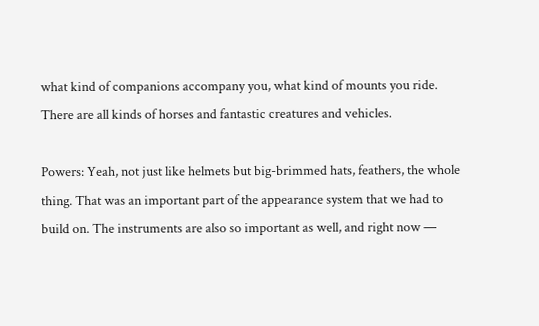what kind of companions accompany you, what kind of mounts you ride. There are all kinds of horses and fantastic creatures and vehicles.

Powers: Yeah, not just like helmets but big-brimmed hats, feathers, the whole thing. That was an important part of the appearance system that we had to build on. The instruments are also so important as well, and right now —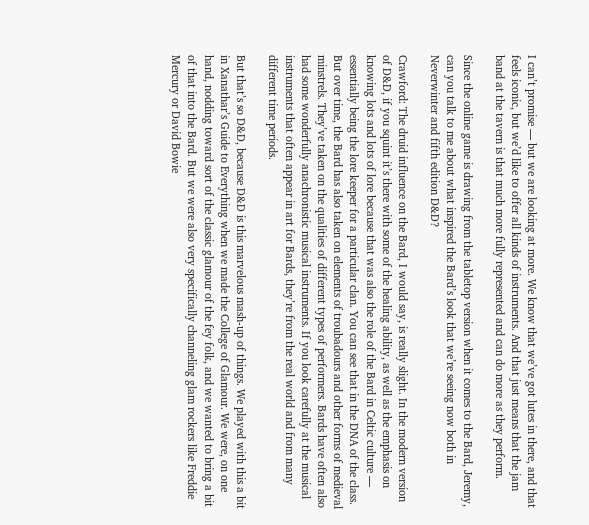I can’t promise — but we are looking at more. We know that we’ve got lutes in there, and that feels iconic, but we’d like to offer all kinds of instruments. And that just means that the jam band at the tavern is that much more fully represented and can do more as they perform.

Since the online game is drawing from the tabletop version when it comes to the Bard, Jeremy, can you talk to me about what inspired the Bard’s look that we’re seeing now both in Neverwinter and fifth edition D&D?

Crawford: The druid influence on the Bard, I would say, is really slight. In the modern version of D&D, if you squint it’s there with some of the healing ability, as well as the emphasis on knowing lots and lots of lore because that was also the role of the Bard in Celtic culture — essentially being the lore keeper for a particular clan. You can see that in the DNA of the class. But over time, the Bard has also taken on elements of troubadours and other forms of medieval minstrels. They’ve taken on the qualities of different types of performers. Bards have often also had some wonderfully anachronistic musical instruments. If you look carefully at the musical instruments that often appear in art for Bards, they’re from the real world and from many different time periods.

But that’s so D&D, because D&D is this marvelous mash-up of things. We played with this a bit in Xanathar’s Guide to Everything when we made the College of Glamour. We were, on one hand, nodding toward sort of the classic glamour of the fey folk, and we wanted to bring a bit of that into the Bard. But we were also very specifically channeling glam rockers like Freddie Mercury or David Bowie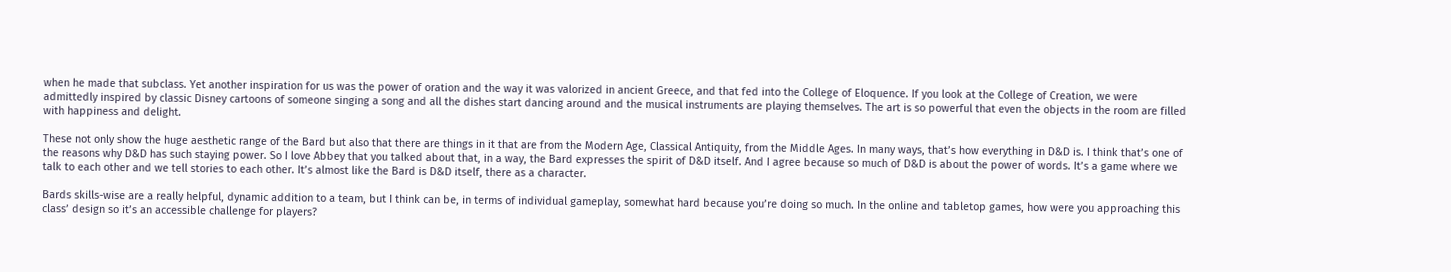when he made that subclass. Yet another inspiration for us was the power of oration and the way it was valorized in ancient Greece, and that fed into the College of Eloquence. If you look at the College of Creation, we were admittedly inspired by classic Disney cartoons of someone singing a song and all the dishes start dancing around and the musical instruments are playing themselves. The art is so powerful that even the objects in the room are filled with happiness and delight.

These not only show the huge aesthetic range of the Bard but also that there are things in it that are from the Modern Age, Classical Antiquity, from the Middle Ages. In many ways, that’s how everything in D&D is. I think that’s one of the reasons why D&D has such staying power. So I love Abbey that you talked about that, in a way, the Bard expresses the spirit of D&D itself. And I agree because so much of D&D is about the power of words. It’s a game where we talk to each other and we tell stories to each other. It’s almost like the Bard is D&D itself, there as a character.

Bards skills-wise are a really helpful, dynamic addition to a team, but I think can be, in terms of individual gameplay, somewhat hard because you’re doing so much. In the online and tabletop games, how were you approaching this class’ design so it’s an accessible challenge for players?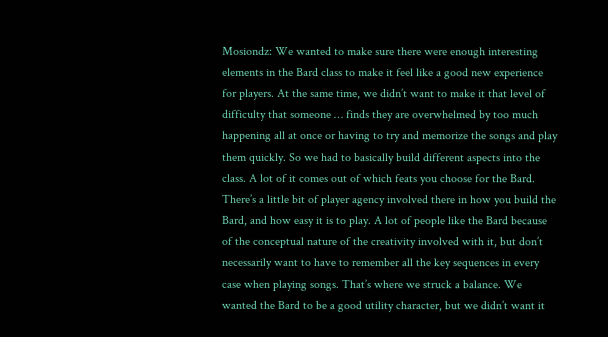Mosiondz: We wanted to make sure there were enough interesting elements in the Bard class to make it feel like a good new experience for players. At the same time, we didn’t want to make it that level of difficulty that someone … finds they are overwhelmed by too much happening all at once or having to try and memorize the songs and play them quickly. So we had to basically build different aspects into the class. A lot of it comes out of which feats you choose for the Bard. There’s a little bit of player agency involved there in how you build the Bard, and how easy it is to play. A lot of people like the Bard because of the conceptual nature of the creativity involved with it, but don’t necessarily want to have to remember all the key sequences in every case when playing songs. That’s where we struck a balance. We wanted the Bard to be a good utility character, but we didn’t want it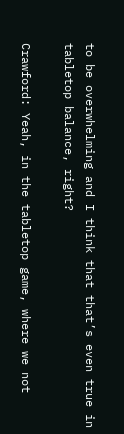to be overwhelming and I think that that’s even true in tabletop balance, right?

Crawford: Yeah, in the tabletop game, where we not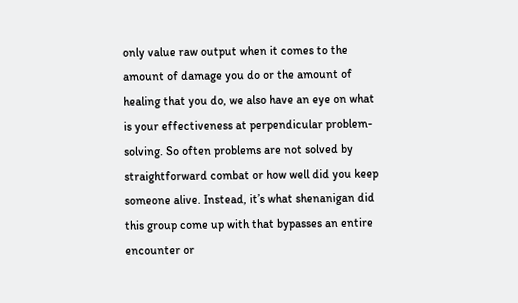only value raw output when it comes to the amount of damage you do or the amount of healing that you do, we also have an eye on what is your effectiveness at perpendicular problem-solving. So often problems are not solved by straightforward combat or how well did you keep someone alive. Instead, it’s what shenanigan did this group come up with that bypasses an entire encounter or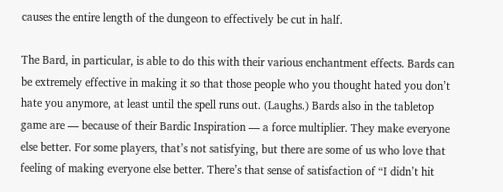causes the entire length of the dungeon to effectively be cut in half.

The Bard, in particular, is able to do this with their various enchantment effects. Bards can be extremely effective in making it so that those people who you thought hated you don’t hate you anymore, at least until the spell runs out. (Laughs.) Bards also in the tabletop game are — because of their Bardic Inspiration — a force multiplier. They make everyone else better. For some players, that’s not satisfying, but there are some of us who love that feeling of making everyone else better. There’s that sense of satisfaction of “I didn’t hit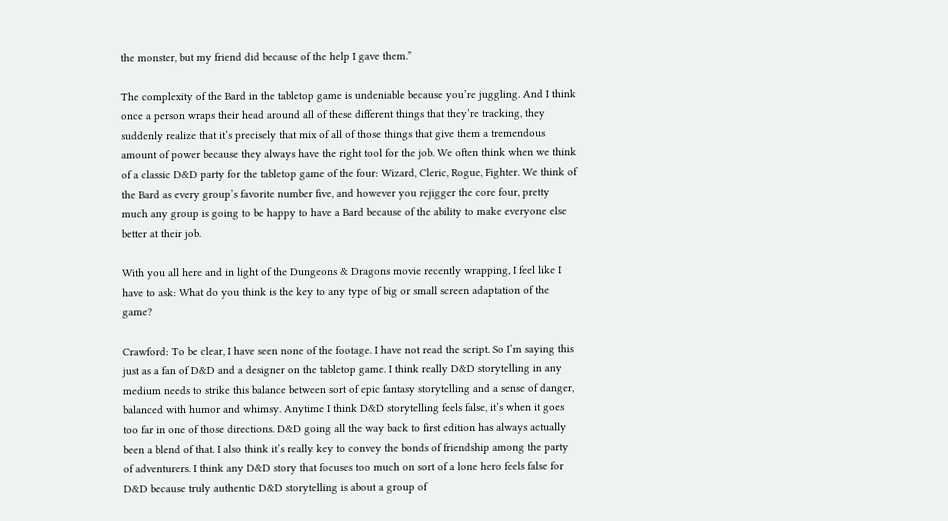the monster, but my friend did because of the help I gave them.”

The complexity of the Bard in the tabletop game is undeniable because you’re juggling. And I think once a person wraps their head around all of these different things that they’re tracking, they suddenly realize that it’s precisely that mix of all of those things that give them a tremendous amount of power because they always have the right tool for the job. We often think when we think of a classic D&D party for the tabletop game of the four: Wizard, Cleric, Rogue, Fighter. We think of the Bard as every group’s favorite number five, and however you rejigger the core four, pretty much any group is going to be happy to have a Bard because of the ability to make everyone else better at their job.

With you all here and in light of the Dungeons & Dragons movie recently wrapping, I feel like I have to ask: What do you think is the key to any type of big or small screen adaptation of the game?

Crawford: To be clear, I have seen none of the footage. I have not read the script. So I’m saying this just as a fan of D&D and a designer on the tabletop game. I think really D&D storytelling in any medium needs to strike this balance between sort of epic fantasy storytelling and a sense of danger, balanced with humor and whimsy. Anytime I think D&D storytelling feels false, it’s when it goes too far in one of those directions. D&D going all the way back to first edition has always actually been a blend of that. I also think it’s really key to convey the bonds of friendship among the party of adventurers. I think any D&D story that focuses too much on sort of a lone hero feels false for D&D because truly authentic D&D storytelling is about a group of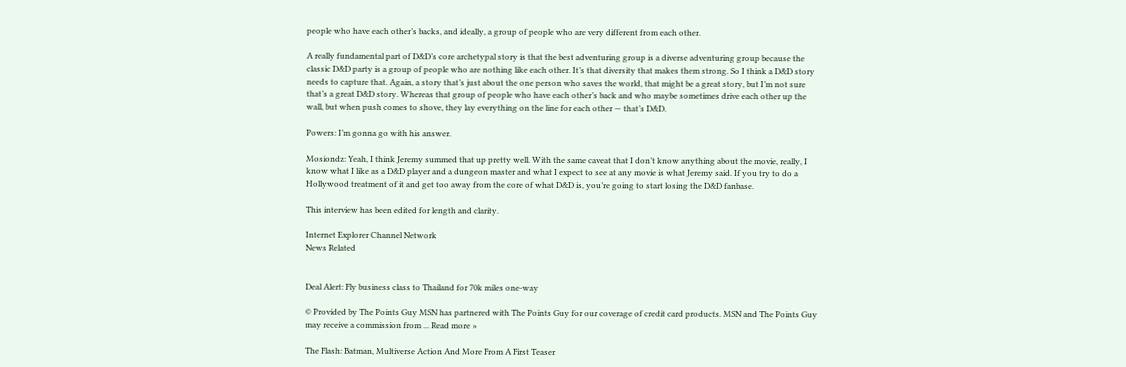people who have each other’s backs, and ideally, a group of people who are very different from each other.

A really fundamental part of D&D’s core archetypal story is that the best adventuring group is a diverse adventuring group because the classic D&D party is a group of people who are nothing like each other. It’s that diversity that makes them strong. So I think a D&D story needs to capture that. Again, a story that’s just about the one person who saves the world, that might be a great story, but I’m not sure that’s a great D&D story. Whereas that group of people who have each other’s back and who maybe sometimes drive each other up the wall, but when push comes to shove, they lay everything on the line for each other — that’s D&D.

Powers: I’m gonna go with his answer.

Mosiondz: Yeah, I think Jeremy summed that up pretty well. With the same caveat that I don’t know anything about the movie, really, I know what I like as a D&D player and a dungeon master and what I expect to see at any movie is what Jeremy said. If you try to do a Hollywood treatment of it and get too away from the core of what D&D is, you’re going to start losing the D&D fanbase.

This interview has been edited for length and clarity.

Internet Explorer Channel Network
News Related


Deal Alert: Fly business class to Thailand for 70k miles one-way

© Provided by The Points Guy MSN has partnered with The Points Guy for our coverage of credit card products. MSN and The Points Guy may receive a commission from ... Read more »

The Flash: Batman, Multiverse Action And More From A First Teaser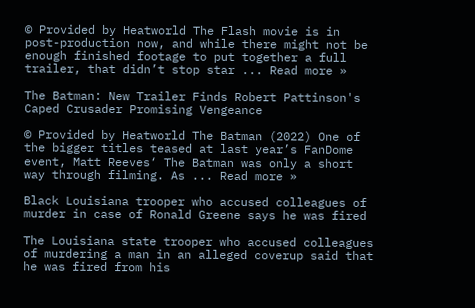© Provided by Heatworld The Flash movie is in post-production now, and while there might not be enough finished footage to put together a full trailer, that didn’t stop star ... Read more »

The Batman: New Trailer Finds Robert Pattinson's Caped Crusader Promising Vengeance

© Provided by Heatworld The Batman (2022) One of the bigger titles teased at last year’s FanDome event, Matt Reeves‘ The Batman was only a short way through filming. As ... Read more »

Black Louisiana trooper who accused colleagues of murder in case of Ronald Greene says he was fired

The Louisiana state trooper who accused colleagues of murdering a man in an alleged coverup said that he was fired from his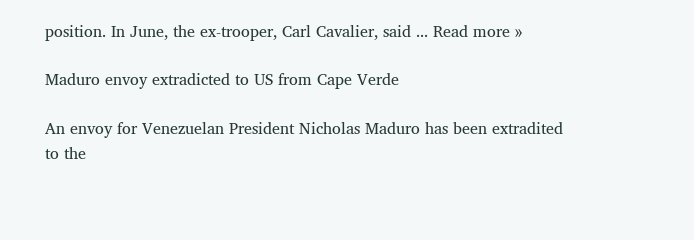position. In June, the ex-trooper, Carl Cavalier, said ... Read more »

Maduro envoy extradicted to US from Cape Verde

An envoy for Venezuelan President Nicholas Maduro has been extradited to the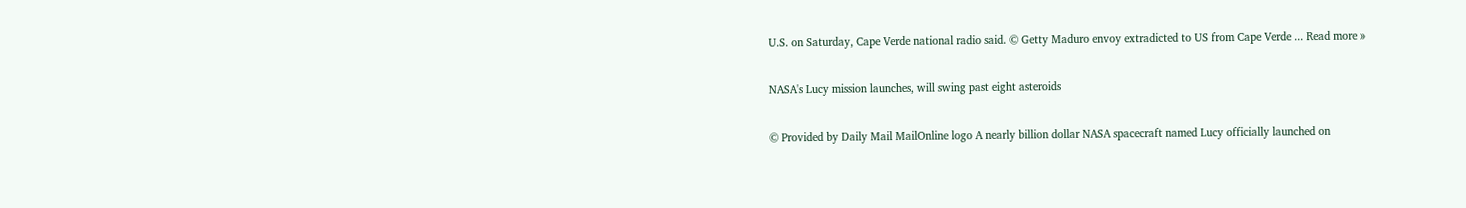U.S. on Saturday, Cape Verde national radio said. © Getty Maduro envoy extradicted to US from Cape Verde ... Read more »

NASA's Lucy mission launches, will swing past eight asteroids

© Provided by Daily Mail MailOnline logo A nearly billion dollar NASA spacecraft named Lucy officially launched on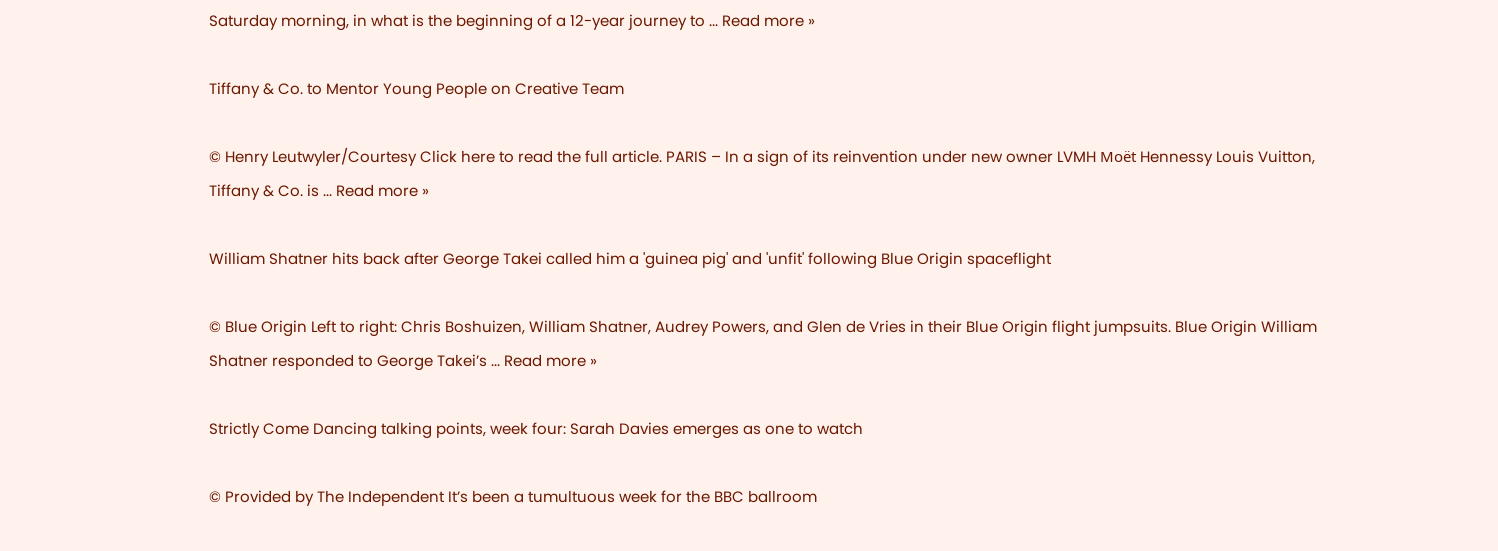Saturday morning, in what is the beginning of a 12-year journey to ... Read more »

Tiffany & Co. to Mentor Young People on Creative Team

© Henry Leutwyler/Courtesy Click here to read the full article. PARIS – In a sign of its reinvention under new owner LVMH Moët Hennessy Louis Vuitton, Tiffany & Co. is ... Read more »

William Shatner hits back after George Takei called him a 'guinea pig' and 'unfit' following Blue Origin spaceflight

© Blue Origin Left to right: Chris Boshuizen, William Shatner, Audrey Powers, and Glen de Vries in their Blue Origin flight jumpsuits. Blue Origin William Shatner responded to George Takei’s ... Read more »

Strictly Come Dancing talking points, week four: Sarah Davies emerges as one to watch

© Provided by The Independent It’s been a tumultuous week for the BBC ballroom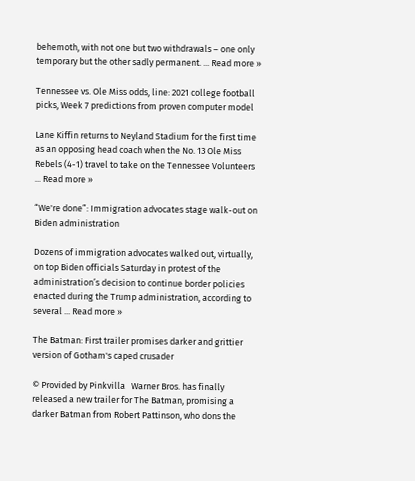behemoth, with not one but two withdrawals – one only temporary but the other sadly permanent. ... Read more »

Tennessee vs. Ole Miss odds, line: 2021 college football picks, Week 7 predictions from proven computer model

Lane Kiffin returns to Neyland Stadium for the first time as an opposing head coach when the No. 13 Ole Miss Rebels (4-1) travel to take on the Tennessee Volunteers ... Read more »

“We're done”: Immigration advocates stage walk-out on Biden administration

Dozens of immigration advocates walked out, virtually, on top Biden officials Saturday in protest of the administration’s decision to continue border policies enacted during the Trump administration, according to several ... Read more »

The Batman: First trailer promises darker and grittier version of Gotham's caped crusader

© Provided by Pinkvilla   Warner Bros. has finally released a new trailer for The Batman, promising a darker Batman from Robert Pattinson, who dons the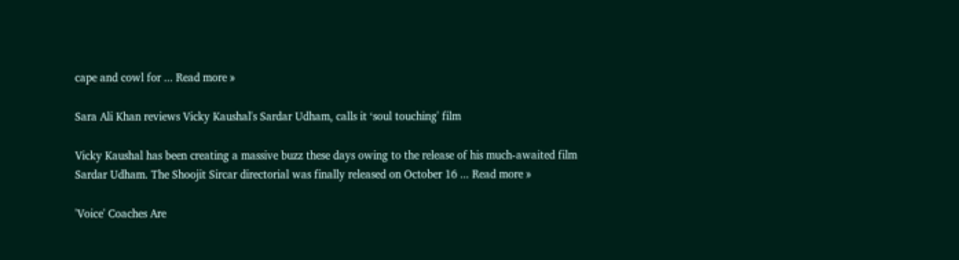cape and cowl for ... Read more »

Sara Ali Khan reviews Vicky Kaushal's Sardar Udham, calls it ‘soul touching' film

Vicky Kaushal has been creating a massive buzz these days owing to the release of his much-awaited film Sardar Udham. The Shoojit Sircar directorial was finally released on October 16 ... Read more »

'Voice' Coaches Are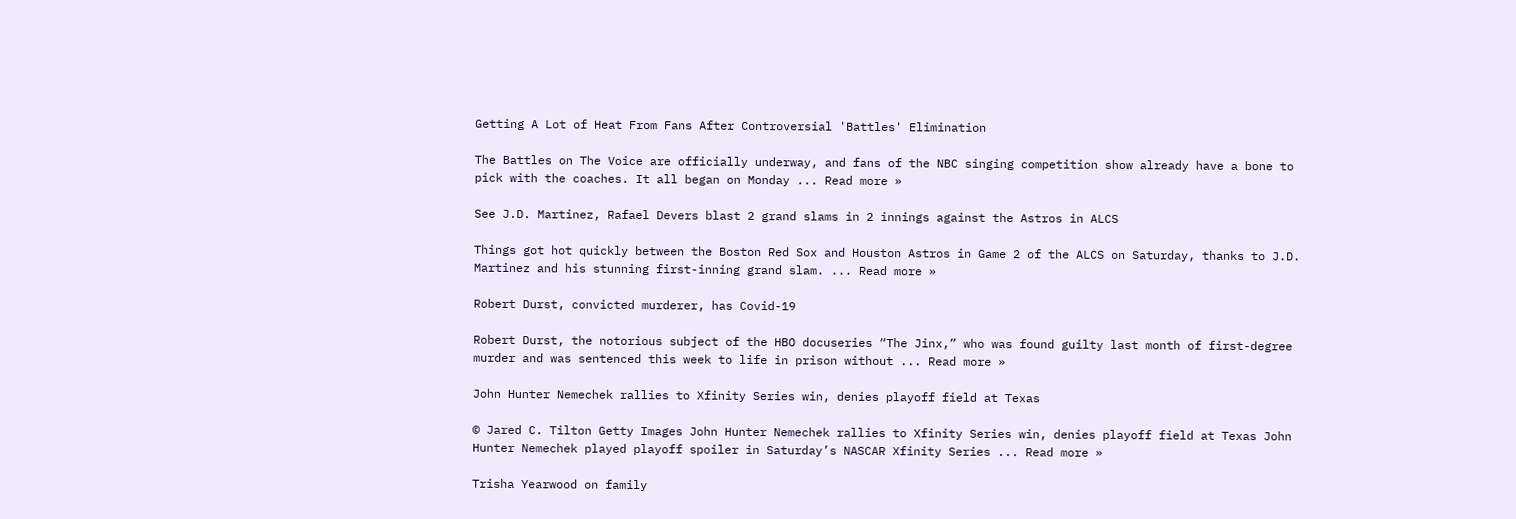Getting A Lot of Heat From Fans After Controversial 'Battles' Elimination

The Battles on The Voice are officially underway, and fans of the NBC singing competition show already have a bone to pick with the coaches. It all began on Monday ... Read more »

See J.D. Martinez, Rafael Devers blast 2 grand slams in 2 innings against the Astros in ALCS

Things got hot quickly between the Boston Red Sox and Houston Astros in Game 2 of the ALCS on Saturday, thanks to J.D. Martinez and his stunning first-inning grand slam. ... Read more »

Robert Durst, convicted murderer, has Covid-19

Robert Durst, the notorious subject of the HBO docuseries “The Jinx,” who was found guilty last month of first-degree murder and was sentenced this week to life in prison without ... Read more »

John Hunter Nemechek rallies to Xfinity Series win, denies playoff field at Texas

© Jared C. Tilton Getty Images John Hunter Nemechek rallies to Xfinity Series win, denies playoff field at Texas John Hunter Nemechek played playoff spoiler in Saturday’s NASCAR Xfinity Series ... Read more »

Trisha Yearwood on family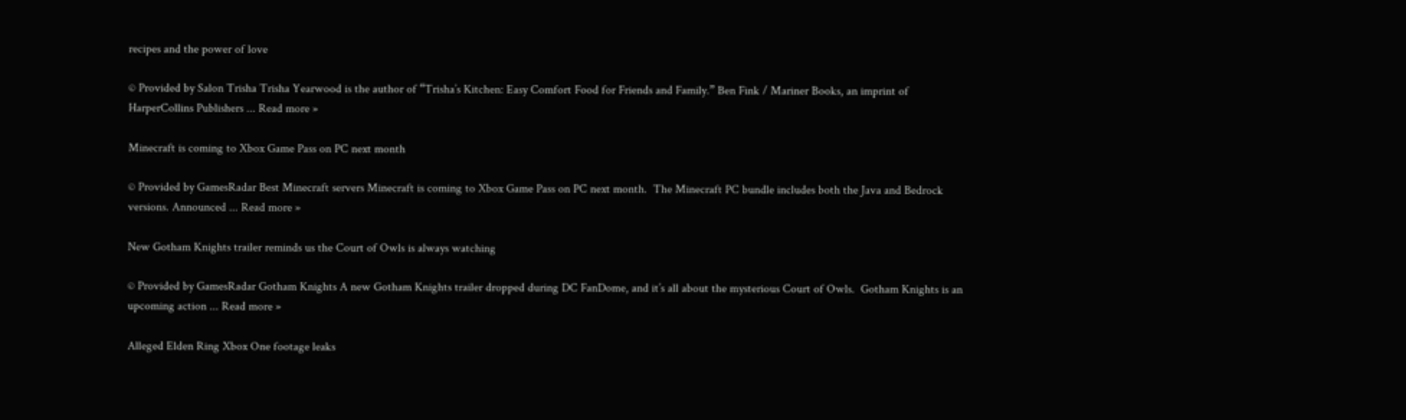recipes and the power of love

© Provided by Salon Trisha Trisha Yearwood is the author of “Trisha’s Kitchen: Easy Comfort Food for Friends and Family.” Ben Fink / Mariner Books, an imprint of HarperCollins Publishers ... Read more »

Minecraft is coming to Xbox Game Pass on PC next month

© Provided by GamesRadar Best Minecraft servers Minecraft is coming to Xbox Game Pass on PC next month.  The Minecraft PC bundle includes both the Java and Bedrock versions. Announced ... Read more »

New Gotham Knights trailer reminds us the Court of Owls is always watching

© Provided by GamesRadar Gotham Knights A new Gotham Knights trailer dropped during DC FanDome, and it’s all about the mysterious Court of Owls.  Gotham Knights is an upcoming action ... Read more »

Alleged Elden Ring Xbox One footage leaks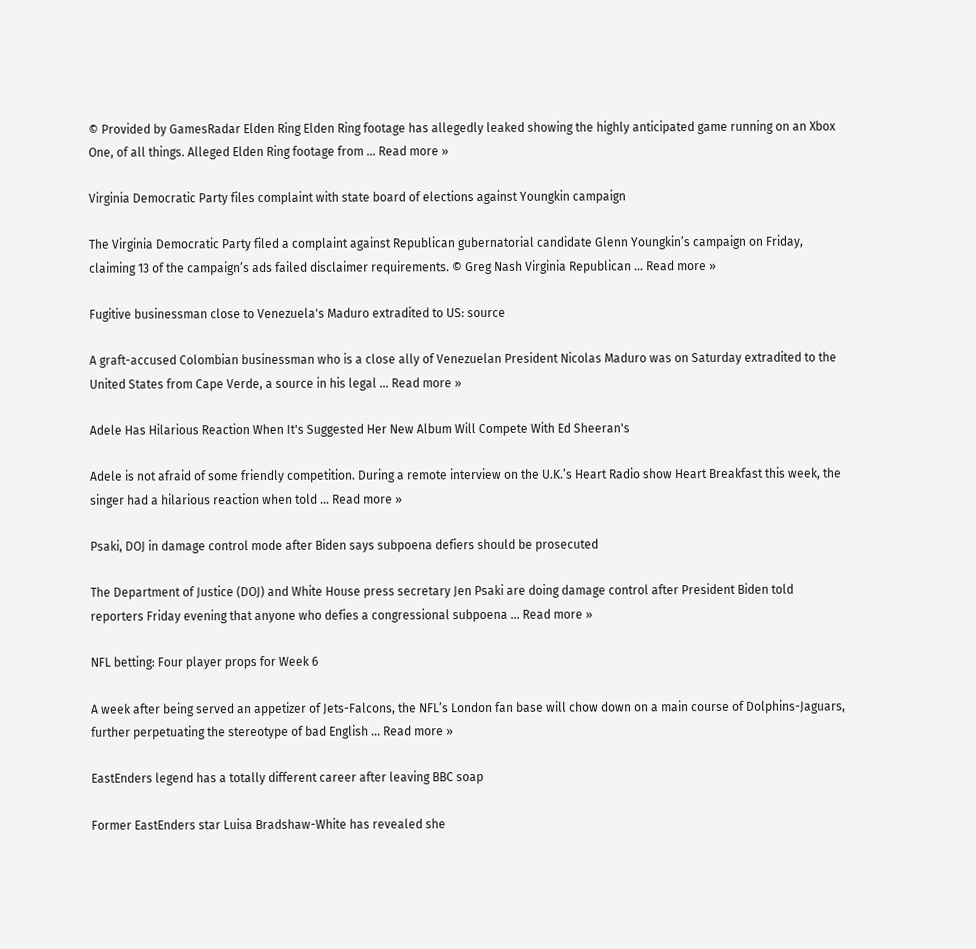© Provided by GamesRadar Elden Ring Elden Ring footage has allegedly leaked showing the highly anticipated game running on an Xbox One, of all things. Alleged Elden Ring footage from ... Read more »

Virginia Democratic Party files complaint with state board of elections against Youngkin campaign

The Virginia Democratic Party filed a complaint against Republican gubernatorial candidate Glenn Youngkin’s campaign on Friday, claiming 13 of the campaign’s ads failed disclaimer requirements. © Greg Nash Virginia Republican ... Read more »

Fugitive businessman close to Venezuela's Maduro extradited to US: source

A graft-accused Colombian businessman who is a close ally of Venezuelan President Nicolas Maduro was on Saturday extradited to the United States from Cape Verde, a source in his legal ... Read more »

Adele Has Hilarious Reaction When It's Suggested Her New Album Will Compete With Ed Sheeran's

Adele is not afraid of some friendly competition. During a remote interview on the U.K.’s Heart Radio show Heart Breakfast this week, the singer had a hilarious reaction when told ... Read more »

Psaki, DOJ in damage control mode after Biden says subpoena defiers should be prosecuted

The Department of Justice (DOJ) and White House press secretary Jen Psaki are doing damage control after President Biden told reporters Friday evening that anyone who defies a congressional subpoena ... Read more »

NFL betting: Four player props for Week 6

A week after being served an appetizer of Jets-Falcons, the NFL’s London fan base will chow down on a main course of Dolphins-Jaguars, further perpetuating the stereotype of bad English ... Read more »

EastEnders legend has a totally different career after leaving BBC soap

Former EastEnders star Luisa Bradshaw-White has revealed she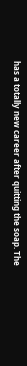has a totally new career after quitting the soap. The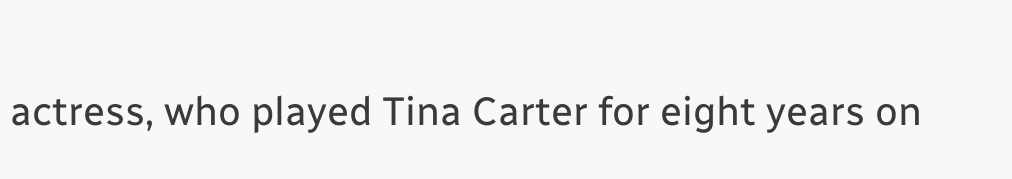actress, who played Tina Carter for eight years on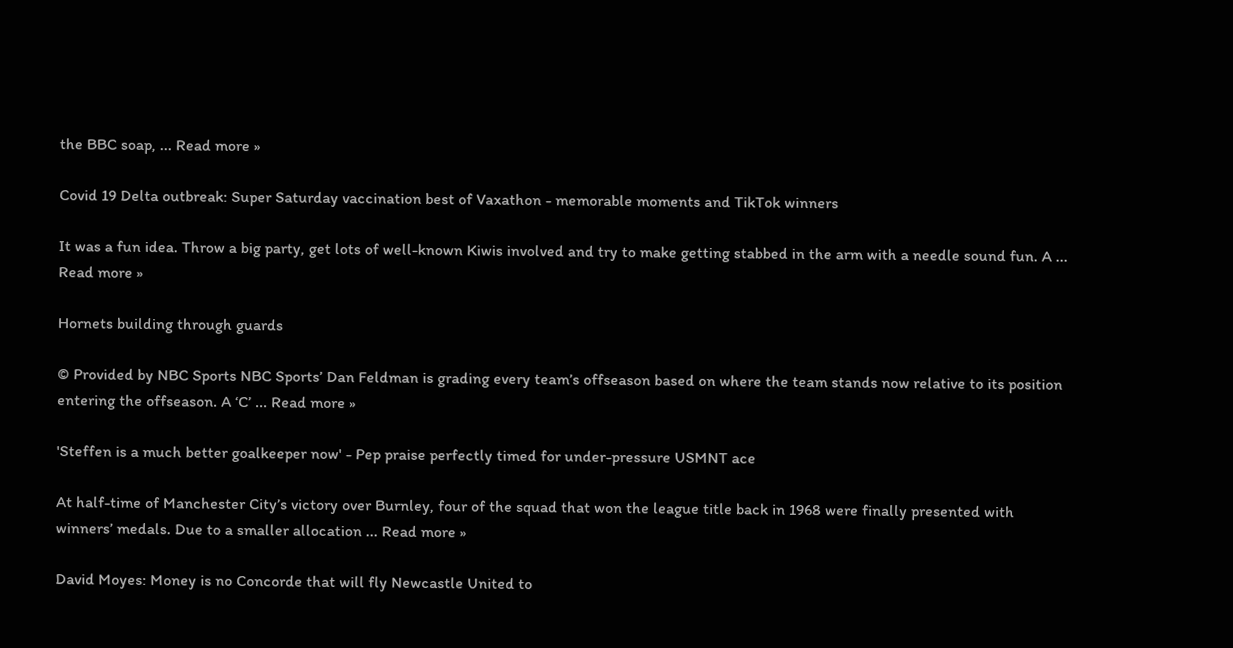the BBC soap, ... Read more »

Covid 19 Delta outbreak: Super Saturday vaccination best of Vaxathon - memorable moments and TikTok winners

It was a fun idea. Throw a big party, get lots of well-known Kiwis involved and try to make getting stabbed in the arm with a needle sound fun. A ... Read more »

Hornets building through guards

© Provided by NBC Sports NBC Sports’ Dan Feldman is grading every team’s offseason based on where the team stands now relative to its position entering the offseason. A ‘C’ ... Read more »

'Steffen is a much better goalkeeper now' - Pep praise perfectly timed for under-pressure USMNT ace

At half-time of Manchester City’s victory over Burnley, four of the squad that won the league title back in 1968 were finally presented with winners’ medals. Due to a smaller allocation ... Read more »

David Moyes: Money is no Concorde that will fly Newcastle United to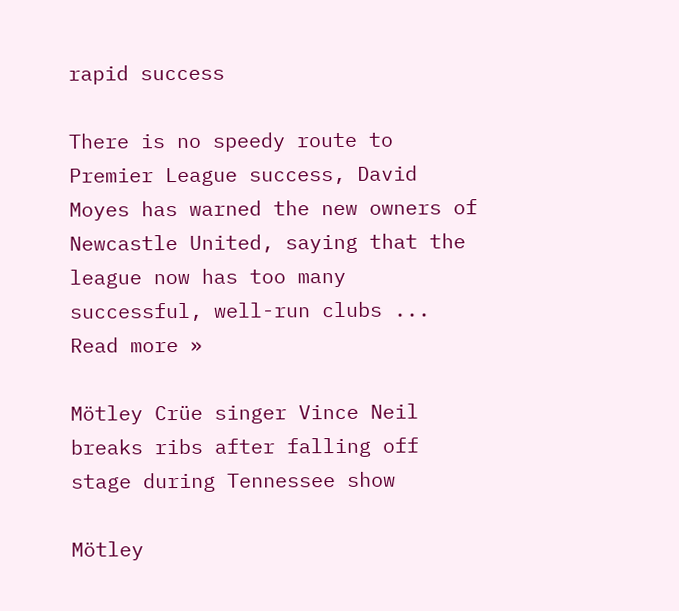rapid success

There is no speedy route to Premier League success, David Moyes has warned the new owners of Newcastle United, saying that the league now has too many successful, well-run clubs ... Read more »

Mötley Crüe singer Vince Neil breaks ribs after falling off stage during Tennessee show

Mötley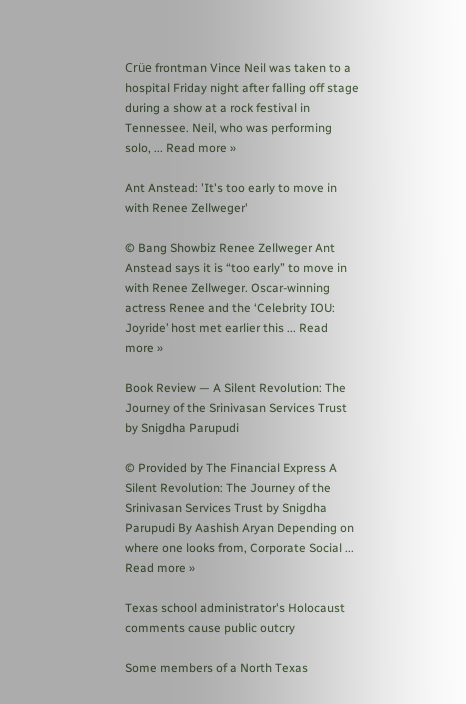Crüe frontman Vince Neil was taken to a hospital Friday night after falling off stage during a show at a rock festival in Tennessee. Neil, who was performing solo, ... Read more »

Ant Anstead: 'It's too early to move in with Renee Zellweger'

© Bang Showbiz Renee Zellweger Ant Anstead says it is “too early” to move in with Renee Zellweger. Oscar-winning actress Renee and the ‘Celebrity IOU: Joyride’ host met earlier this ... Read more »

Book Review — A Silent Revolution: The Journey of the Srinivasan Services Trust by Snigdha Parupudi

© Provided by The Financial Express A Silent Revolution: The Journey of the Srinivasan Services Trust by Snigdha Parupudi By Aashish Aryan Depending on where one looks from, Corporate Social ... Read more »

Texas school administrator's Holocaust comments cause public outcry

Some members of a North Texas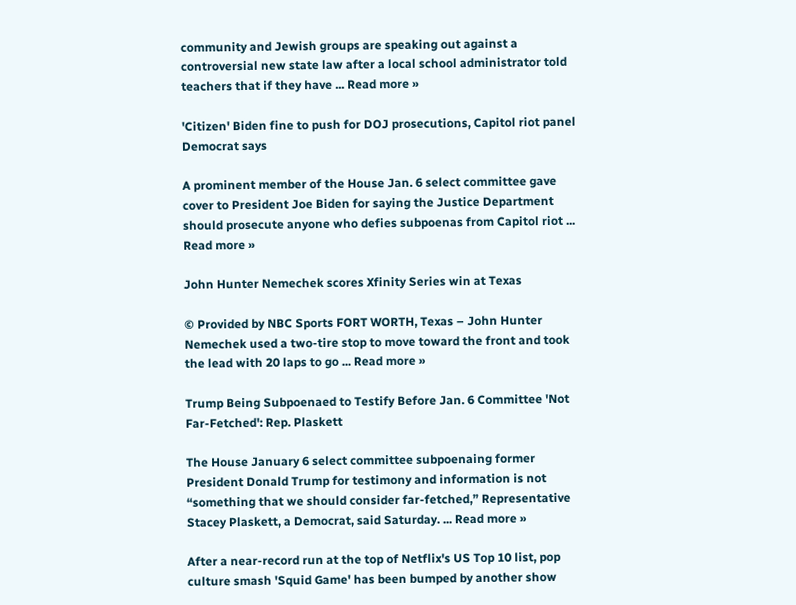community and Jewish groups are speaking out against a controversial new state law after a local school administrator told teachers that if they have ... Read more »

'Citizen' Biden fine to push for DOJ prosecutions, Capitol riot panel Democrat says

A prominent member of the House Jan. 6 select committee gave cover to President Joe Biden for saying the Justice Department should prosecute anyone who defies subpoenas from Capitol riot ... Read more »

John Hunter Nemechek scores Xfinity Series win at Texas

© Provided by NBC Sports FORT WORTH, Texas – John Hunter Nemechek used a two-tire stop to move toward the front and took the lead with 20 laps to go ... Read more »

Trump Being Subpoenaed to Testify Before Jan. 6 Committee 'Not Far-Fetched': Rep. Plaskett

The House January 6 select committee subpoenaing former President Donald Trump for testimony and information is not “something that we should consider far-fetched,” Representative Stacey Plaskett, a Democrat, said Saturday. ... Read more »

After a near-record run at the top of Netflix's US Top 10 list, pop culture smash 'Squid Game' has been bumped by another show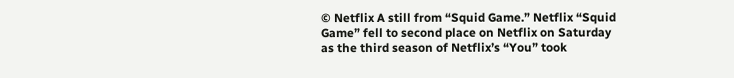© Netflix A still from “Squid Game.” Netflix “Squid Game” fell to second place on Netflix on Saturday as the third season of Netflix’s “You” took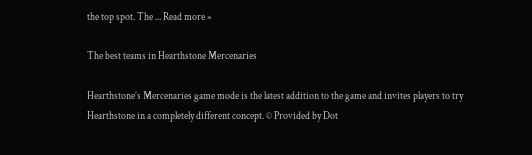the top spot. The ... Read more »

The best teams in Hearthstone Mercenaries

Hearthstone’s Mercenaries game mode is the latest addition to the game and invites players to try Hearthstone in a completely different concept. © Provided by Dot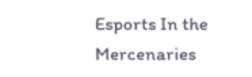Esports In the Mercenaries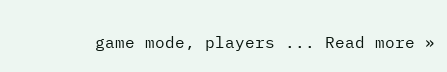game mode, players ... Read more »